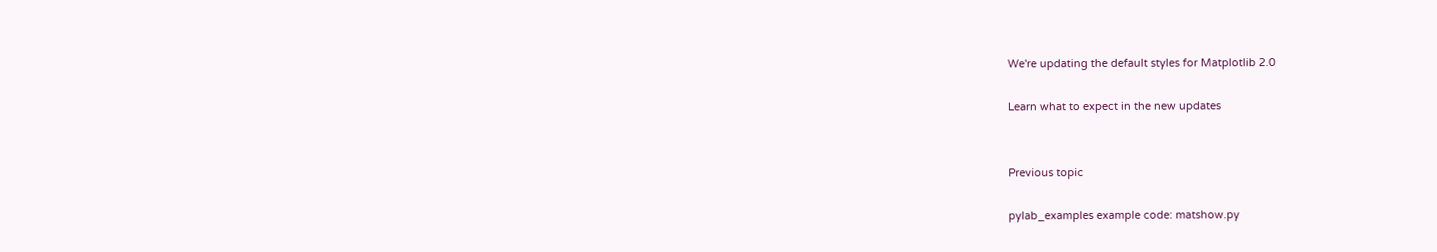We're updating the default styles for Matplotlib 2.0

Learn what to expect in the new updates


Previous topic

pylab_examples example code: matshow.py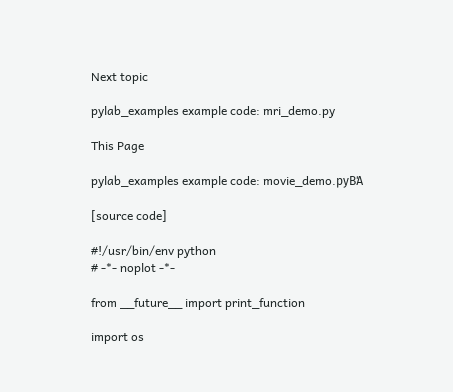Next topic

pylab_examples example code: mri_demo.py

This Page

pylab_examples example code: movie_demo.pyΒΆ

[source code]

#!/usr/bin/env python
# -*- noplot -*-

from __future__ import print_function

import os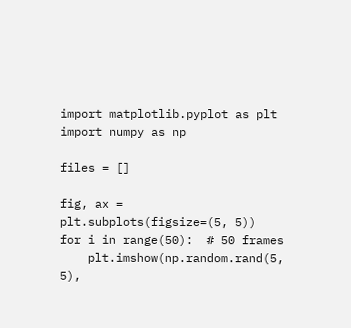import matplotlib.pyplot as plt
import numpy as np

files = []

fig, ax = plt.subplots(figsize=(5, 5))
for i in range(50):  # 50 frames
    plt.imshow(np.random.rand(5, 5),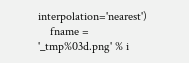interpolation='nearest')
    fname = '_tmp%03d.png' % i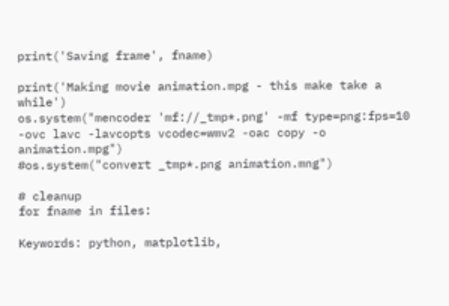print('Saving frame', fname)

print('Making movie animation.mpg - this make take a while')
os.system("mencoder 'mf://_tmp*.png' -mf type=png:fps=10 -ovc lavc -lavcopts vcodec=wmv2 -oac copy -o animation.mpg")
#os.system("convert _tmp*.png animation.mng")

# cleanup
for fname in files:

Keywords: python, matplotlib,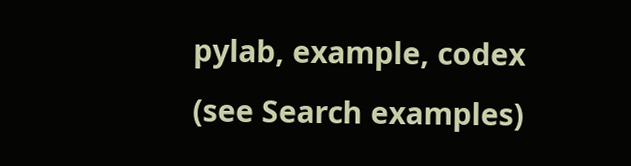pylab, example, codex (see Search examples)